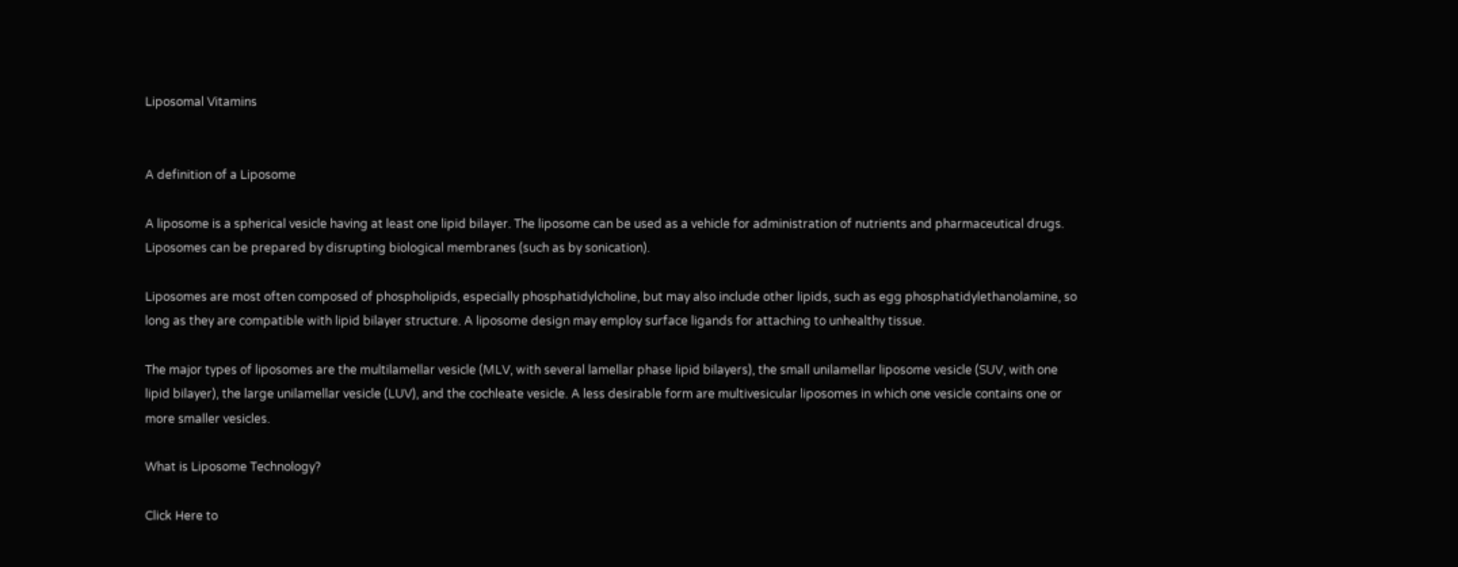Liposomal Vitamins


A definition of a Liposome

A liposome is a spherical vesicle having at least one lipid bilayer. The liposome can be used as a vehicle for administration of nutrients and pharmaceutical drugs. Liposomes can be prepared by disrupting biological membranes (such as by sonication).

Liposomes are most often composed of phospholipids, especially phosphatidylcholine, but may also include other lipids, such as egg phosphatidylethanolamine, so long as they are compatible with lipid bilayer structure. A liposome design may employ surface ligands for attaching to unhealthy tissue.

The major types of liposomes are the multilamellar vesicle (MLV, with several lamellar phase lipid bilayers), the small unilamellar liposome vesicle (SUV, with one lipid bilayer), the large unilamellar vesicle (LUV), and the cochleate vesicle. A less desirable form are multivesicular liposomes in which one vesicle contains one or more smaller vesicles.

What is Liposome Technology?

Click Here to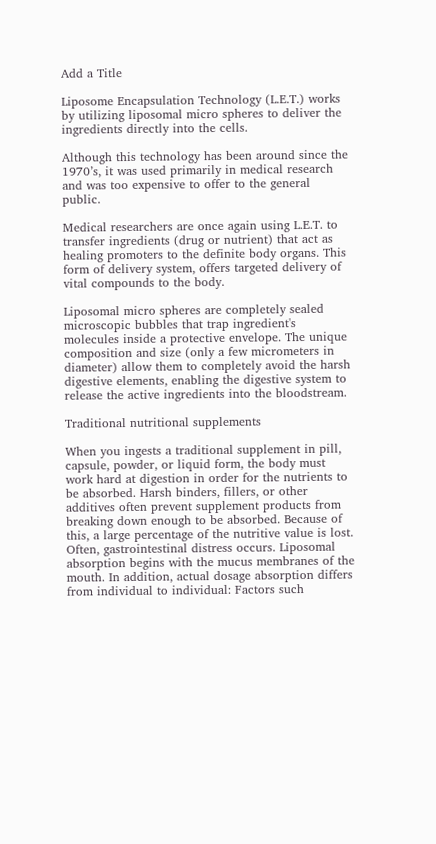Add a Title

Liposome Encapsulation Technology (L.E.T.) works by utilizing liposomal micro spheres to deliver the ingredients directly into the cells.

Although this technology has been around since the 1970’s, it was used primarily in medical research and was too expensive to offer to the general public.

Medical researchers are once again using L.E.T. to transfer ingredients (drug or nutrient) that act as healing promoters to the definite body organs. This form of delivery system, offers targeted delivery of vital compounds to the body.

Liposomal micro spheres are completely sealed microscopic bubbles that trap ingredient's molecules inside a protective envelope. The unique composition and size (only a few micrometers in diameter) allow them to completely avoid the harsh digestive elements, enabling the digestive system to release the active ingredients into the bloodstream.

Traditional nutritional supplements

When you ingests a traditional supplement in pill, capsule, powder, or liquid form, the body must work hard at digestion in order for the nutrients to be absorbed. Harsh binders, fillers, or other additives often prevent supplement products from breaking down enough to be absorbed. Because of this, a large percentage of the nutritive value is lost. Often, gastrointestinal distress occurs. Liposomal absorption begins with the mucus membranes of the mouth. In addition, actual dosage absorption differs from individual to individual: Factors such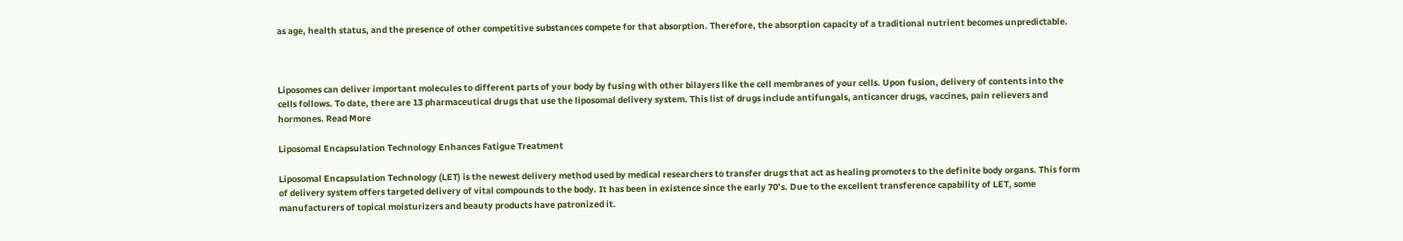as age, health status, and the presence of other competitive substances compete for that absorption. Therefore, the absorption capacity of a traditional nutrient becomes unpredictable.



Liposomes can deliver important molecules to different parts of your body by fusing with other bilayers like the cell membranes of your cells. Upon fusion, delivery of contents into the cells follows. To date, there are 13 pharmaceutical drugs that use the liposomal delivery system. This list of drugs include antifungals, anticancer drugs, vaccines, pain relievers and hormones. Read More

Liposomal Encapsulation Technology Enhances Fatigue Treatment

Liposomal Encapsulation Technology (LET) is the newest delivery method used by medical researchers to transfer drugs that act as healing promoters to the definite body organs. This form of delivery system offers targeted delivery of vital compounds to the body. It has been in existence since the early 70’s. Due to the excellent transference capability of LET, some manufacturers of topical moisturizers and beauty products have patronized it.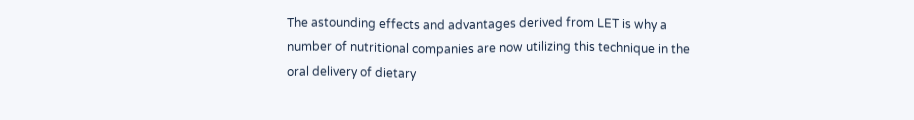The astounding effects and advantages derived from LET is why a number of nutritional companies are now utilizing this technique in the oral delivery of dietary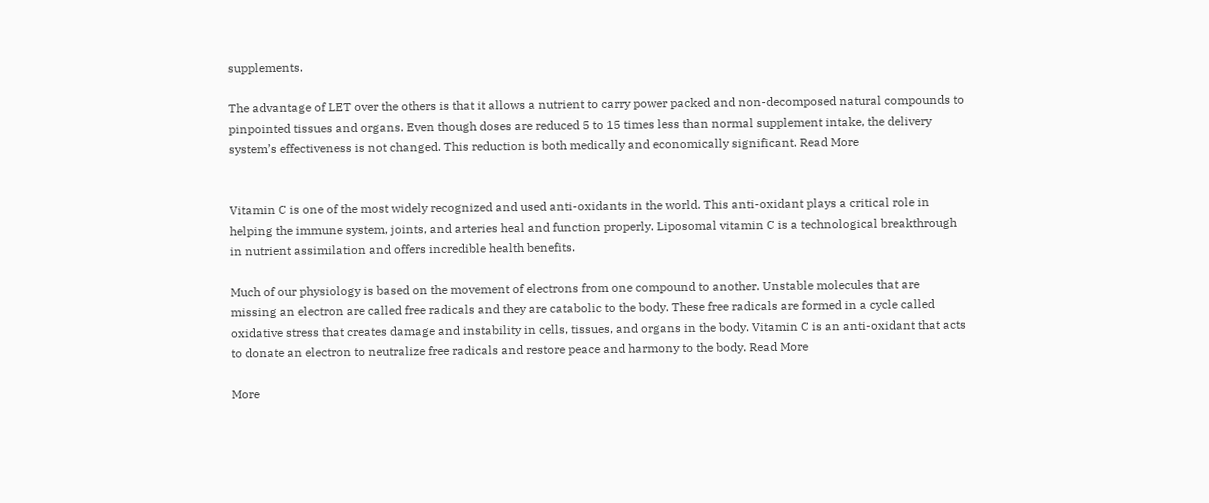supplements.

The advantage of LET over the others is that it allows a nutrient to carry power packed and non-decomposed natural compounds to pinpointed tissues and organs. Even though doses are reduced 5 to 15 times less than normal supplement intake, the delivery system’s effectiveness is not changed. This reduction is both medically and economically significant. Read More


Vitamin C is one of the most widely recognized and used anti-oxidants in the world. This anti-oxidant plays a critical role in helping the immune system, joints, and arteries heal and function properly. Liposomal vitamin C is a technological breakthrough in nutrient assimilation and offers incredible health benefits.

Much of our physiology is based on the movement of electrons from one compound to another. Unstable molecules that are missing an electron are called free radicals and they are catabolic to the body. These free radicals are formed in a cycle called oxidative stress that creates damage and instability in cells, tissues, and organs in the body. Vitamin C is an anti-oxidant that acts to donate an electron to neutralize free radicals and restore peace and harmony to the body. Read More

More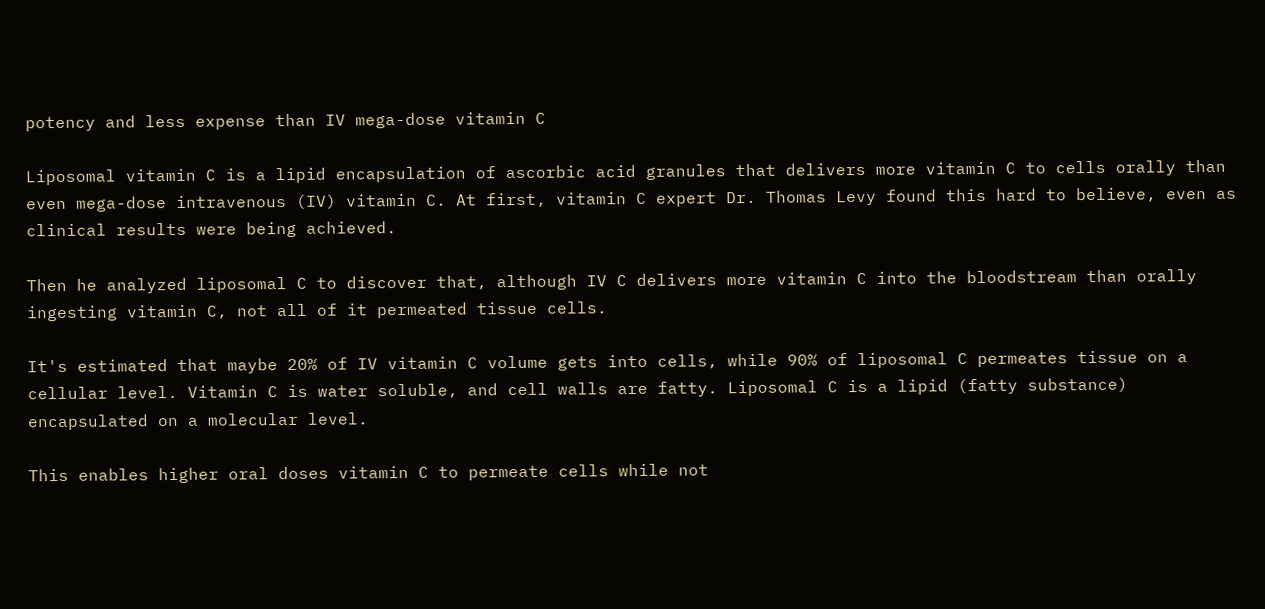potency and less expense than IV mega-dose vitamin C

Liposomal vitamin C is a lipid encapsulation of ascorbic acid granules that delivers more vitamin C to cells orally than even mega-dose intravenous (IV) vitamin C. At first, vitamin C expert Dr. Thomas Levy found this hard to believe, even as clinical results were being achieved.

Then he analyzed liposomal C to discover that, although IV C delivers more vitamin C into the bloodstream than orally ingesting vitamin C, not all of it permeated tissue cells.

It's estimated that maybe 20% of IV vitamin C volume gets into cells, while 90% of liposomal C permeates tissue on a cellular level. Vitamin C is water soluble, and cell walls are fatty. Liposomal C is a lipid (fatty substance) encapsulated on a molecular level.

This enables higher oral doses vitamin C to permeate cells while not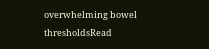overwhelming bowel thresholdsRead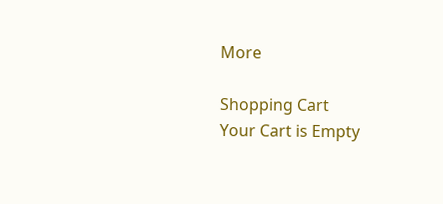More

Shopping Cart
Your Cart is Empty